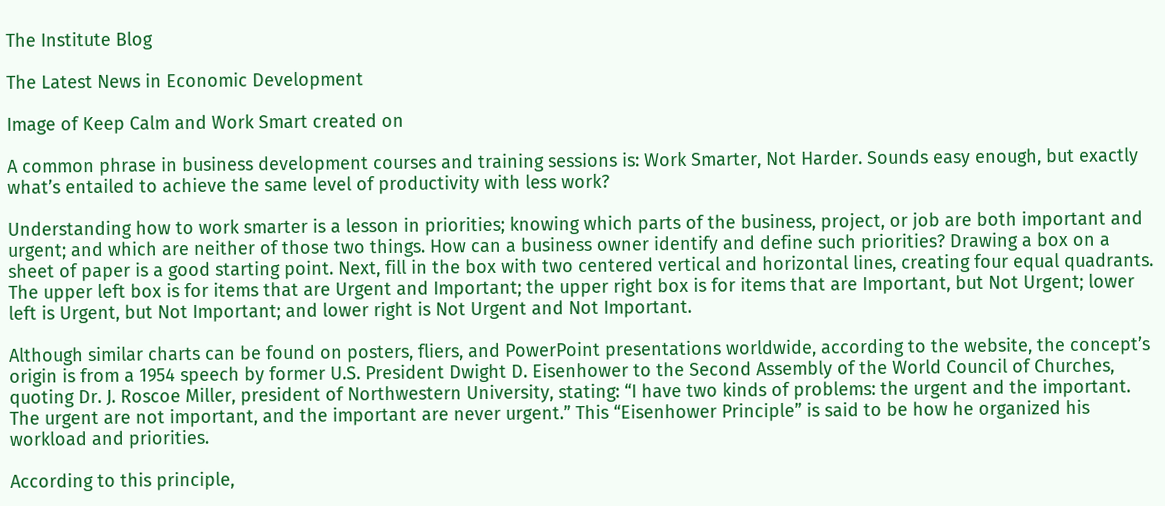The Institute Blog

The Latest News in Economic Development

Image of Keep Calm and Work Smart created on

A common phrase in business development courses and training sessions is: Work Smarter, Not Harder. Sounds easy enough, but exactly what’s entailed to achieve the same level of productivity with less work?

Understanding how to work smarter is a lesson in priorities; knowing which parts of the business, project, or job are both important and urgent; and which are neither of those two things. How can a business owner identify and define such priorities? Drawing a box on a sheet of paper is a good starting point. Next, fill in the box with two centered vertical and horizontal lines, creating four equal quadrants. The upper left box is for items that are Urgent and Important; the upper right box is for items that are Important, but Not Urgent; lower left is Urgent, but Not Important; and lower right is Not Urgent and Not Important.

Although similar charts can be found on posters, fliers, and PowerPoint presentations worldwide, according to the website, the concept’s origin is from a 1954 speech by former U.S. President Dwight D. Eisenhower to the Second Assembly of the World Council of Churches, quoting Dr. J. Roscoe Miller, president of Northwestern University, stating: “I have two kinds of problems: the urgent and the important. The urgent are not important, and the important are never urgent.” This “Eisenhower Principle” is said to be how he organized his workload and priorities.

According to this principle,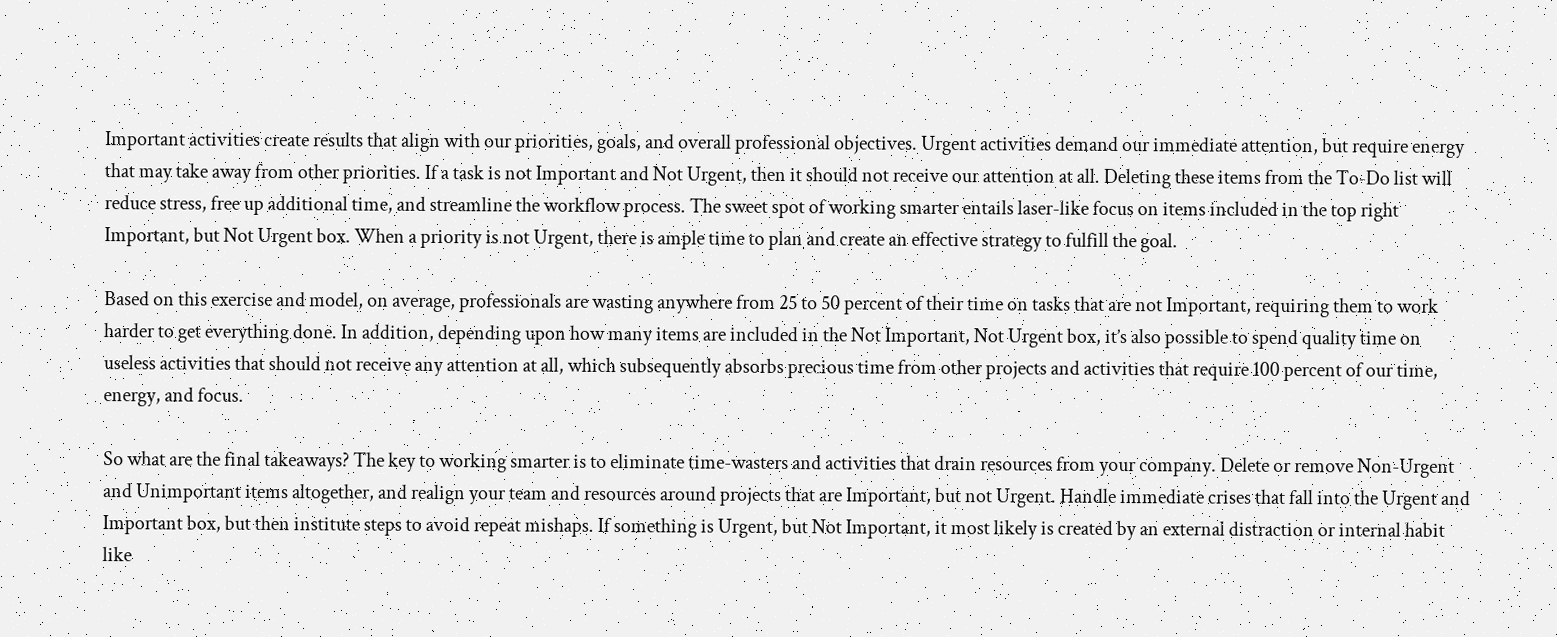Important activities create results that align with our priorities, goals, and overall professional objectives. Urgent activities demand our immediate attention, but require energy that may take away from other priorities. If a task is not Important and Not Urgent, then it should not receive our attention at all. Deleting these items from the To-Do list will reduce stress, free up additional time, and streamline the workflow process. The sweet spot of working smarter entails laser-like focus on items included in the top right Important, but Not Urgent box. When a priority is not Urgent, there is ample time to plan and create an effective strategy to fulfill the goal.

Based on this exercise and model, on average, professionals are wasting anywhere from 25 to 50 percent of their time on tasks that are not Important, requiring them to work harder to get everything done. In addition, depending upon how many items are included in the Not Important, Not Urgent box, it’s also possible to spend quality time on useless activities that should not receive any attention at all, which subsequently absorbs precious time from other projects and activities that require 100 percent of our time, energy, and focus.

So what are the final takeaways? The key to working smarter is to eliminate time-wasters and activities that drain resources from your company. Delete or remove Non-Urgent and Unimportant items altogether, and realign your team and resources around projects that are Important, but not Urgent. Handle immediate crises that fall into the Urgent and Important box, but then institute steps to avoid repeat mishaps. If something is Urgent, but Not Important, it most likely is created by an external distraction or internal habit like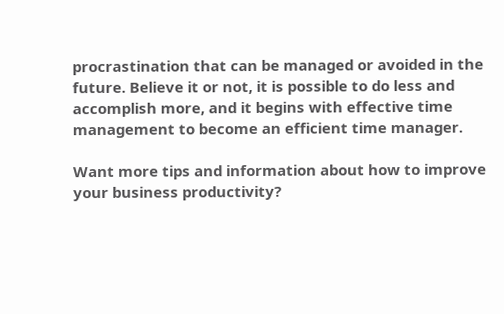procrastination that can be managed or avoided in the future. Believe it or not, it is possible to do less and accomplish more, and it begins with effective time management to become an efficient time manager.

Want more tips and information about how to improve your business productivity?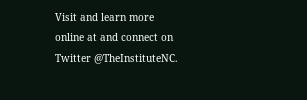Visit and learn more online at and connect on Twitter @TheInstituteNC.